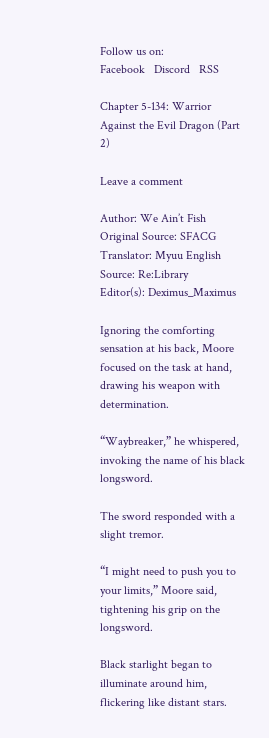Follow us on:
Facebook   Discord   RSS

Chapter 5-134: Warrior Against the Evil Dragon (Part 2)

Leave a comment

Author: We Ain’t Fish Original Source: SFACG
Translator: Myuu English Source: Re:Library
Editor(s): Deximus_Maximus

Ignoring the comforting sensation at his back, Moore focused on the task at hand, drawing his weapon with determination.

“Waybreaker,” he whispered, invoking the name of his black longsword.

The sword responded with a slight tremor.

“I might need to push you to your limits,” Moore said, tightening his grip on the longsword.

Black starlight began to illuminate around him, flickering like distant stars.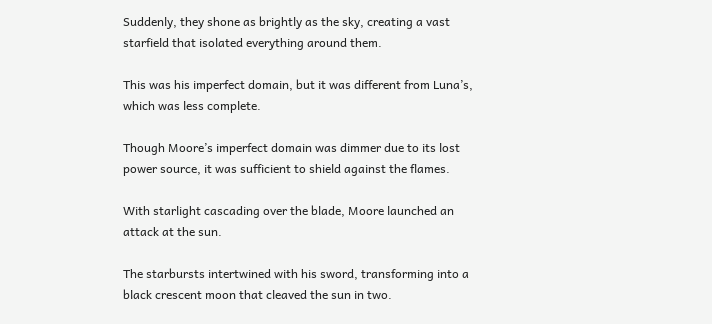Suddenly, they shone as brightly as the sky, creating a vast starfield that isolated everything around them.

This was his imperfect domain, but it was different from Luna’s, which was less complete.

Though Moore’s imperfect domain was dimmer due to its lost power source, it was sufficient to shield against the flames.

With starlight cascading over the blade, Moore launched an attack at the sun.

The starbursts intertwined with his sword, transforming into a black crescent moon that cleaved the sun in two.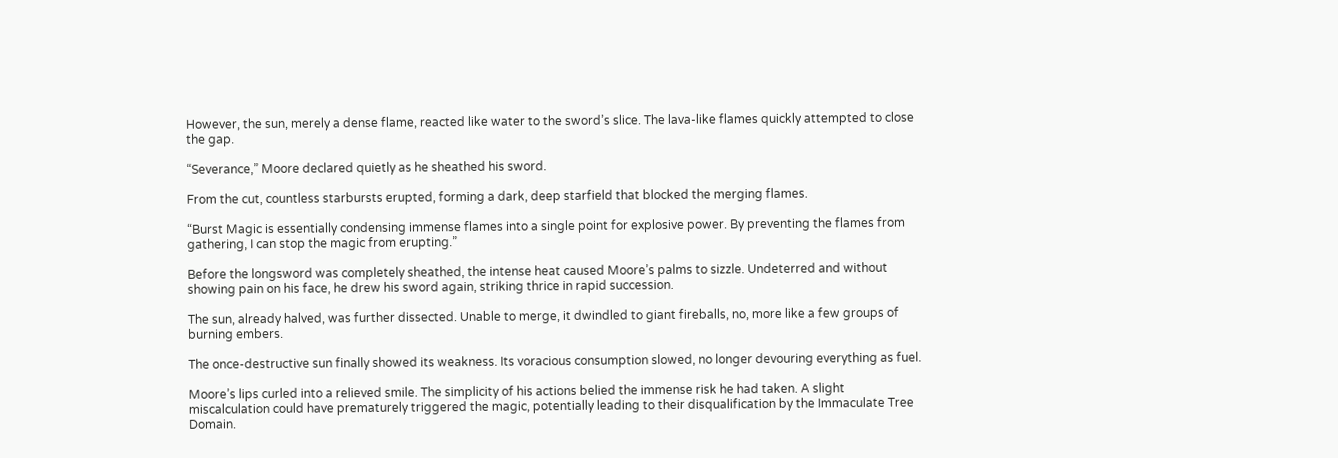However, the sun, merely a dense flame, reacted like water to the sword’s slice. The lava-like flames quickly attempted to close the gap.

“Severance,” Moore declared quietly as he sheathed his sword.

From the cut, countless starbursts erupted, forming a dark, deep starfield that blocked the merging flames.

“Burst Magic is essentially condensing immense flames into a single point for explosive power. By preventing the flames from gathering, I can stop the magic from erupting.”

Before the longsword was completely sheathed, the intense heat caused Moore’s palms to sizzle. Undeterred and without showing pain on his face, he drew his sword again, striking thrice in rapid succession.

The sun, already halved, was further dissected. Unable to merge, it dwindled to giant fireballs, no, more like a few groups of burning embers.

The once-destructive sun finally showed its weakness. Its voracious consumption slowed, no longer devouring everything as fuel.

Moore’s lips curled into a relieved smile. The simplicity of his actions belied the immense risk he had taken. A slight miscalculation could have prematurely triggered the magic, potentially leading to their disqualification by the Immaculate Tree Domain.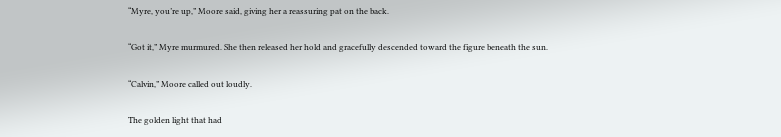“Myre, you’re up,” Moore said, giving her a reassuring pat on the back.

“Got it,” Myre murmured. She then released her hold and gracefully descended toward the figure beneath the sun.

“Calvin,” Moore called out loudly.

The golden light that had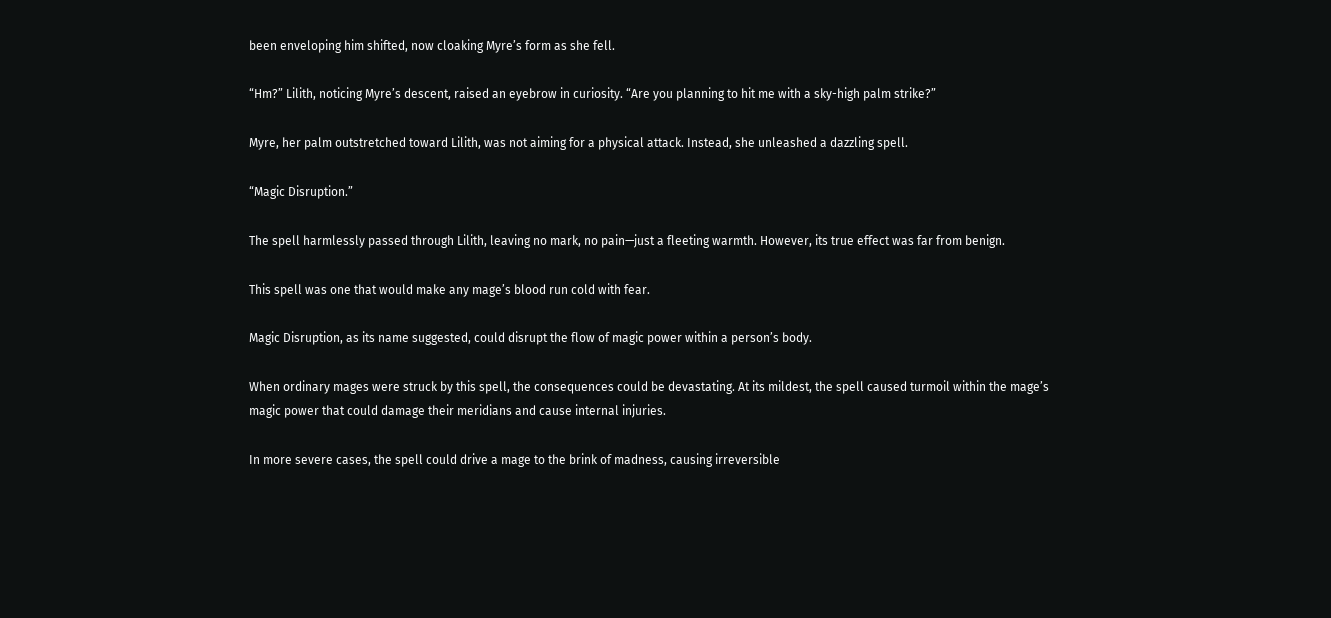been enveloping him shifted, now cloaking Myre’s form as she fell.

“Hm?” Lilith, noticing Myre’s descent, raised an eyebrow in curiosity. “Are you planning to hit me with a sky-high palm strike?”

Myre, her palm outstretched toward Lilith, was not aiming for a physical attack. Instead, she unleashed a dazzling spell.

“Magic Disruption.”

The spell harmlessly passed through Lilith, leaving no mark, no pain—just a fleeting warmth. However, its true effect was far from benign.

This spell was one that would make any mage’s blood run cold with fear.

Magic Disruption, as its name suggested, could disrupt the flow of magic power within a person’s body.

When ordinary mages were struck by this spell, the consequences could be devastating. At its mildest, the spell caused turmoil within the mage’s magic power that could damage their meridians and cause internal injuries.

In more severe cases, the spell could drive a mage to the brink of madness, causing irreversible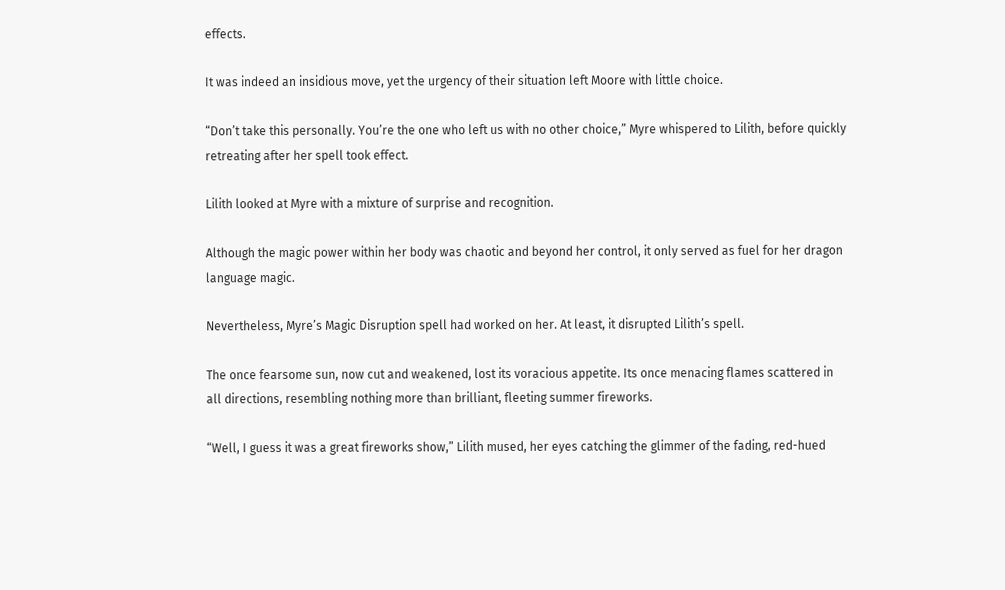effects.

It was indeed an insidious move, yet the urgency of their situation left Moore with little choice.

“Don’t take this personally. You’re the one who left us with no other choice,” Myre whispered to Lilith, before quickly retreating after her spell took effect.

Lilith looked at Myre with a mixture of surprise and recognition.

Although the magic power within her body was chaotic and beyond her control, it only served as fuel for her dragon language magic.

Nevertheless, Myre’s Magic Disruption spell had worked on her. At least, it disrupted Lilith’s spell.

The once fearsome sun, now cut and weakened, lost its voracious appetite. Its once menacing flames scattered in all directions, resembling nothing more than brilliant, fleeting summer fireworks.

“Well, I guess it was a great fireworks show,” Lilith mused, her eyes catching the glimmer of the fading, red-hued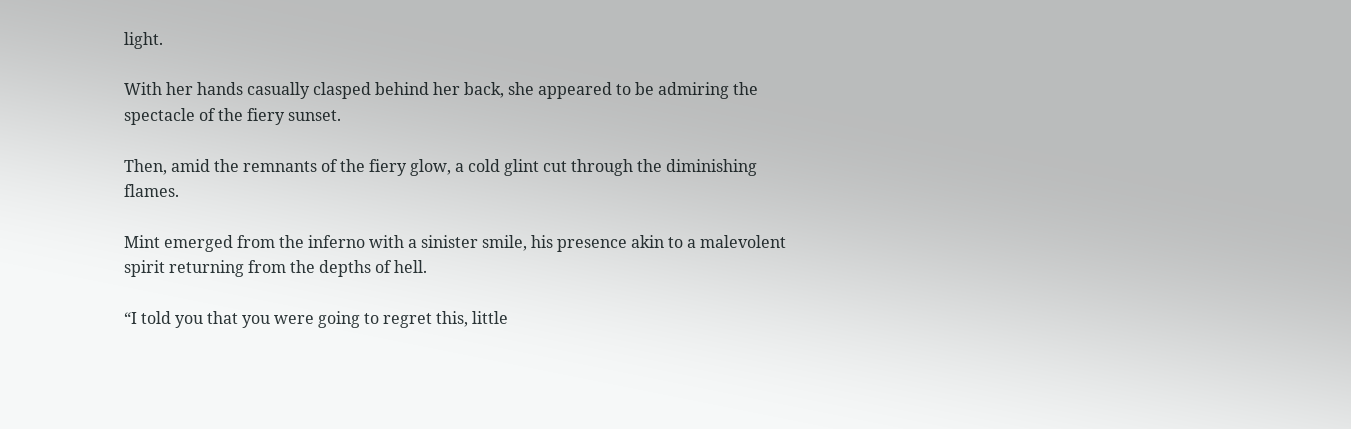light.

With her hands casually clasped behind her back, she appeared to be admiring the spectacle of the fiery sunset.

Then, amid the remnants of the fiery glow, a cold glint cut through the diminishing flames.

Mint emerged from the inferno with a sinister smile, his presence akin to a malevolent spirit returning from the depths of hell.

“I told you that you were going to regret this, little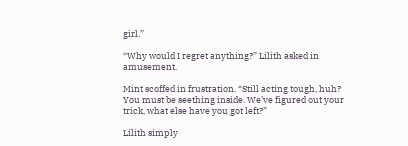girl.”

“Why would I regret anything?” Lilith asked in amusement.

Mint scoffed in frustration. “Still acting tough, huh? You must be seething inside. We’ve figured out your trick, what else have you got left?”

Lilith simply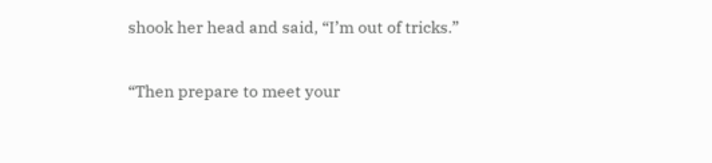shook her head and said, “I’m out of tricks.”

“Then prepare to meet your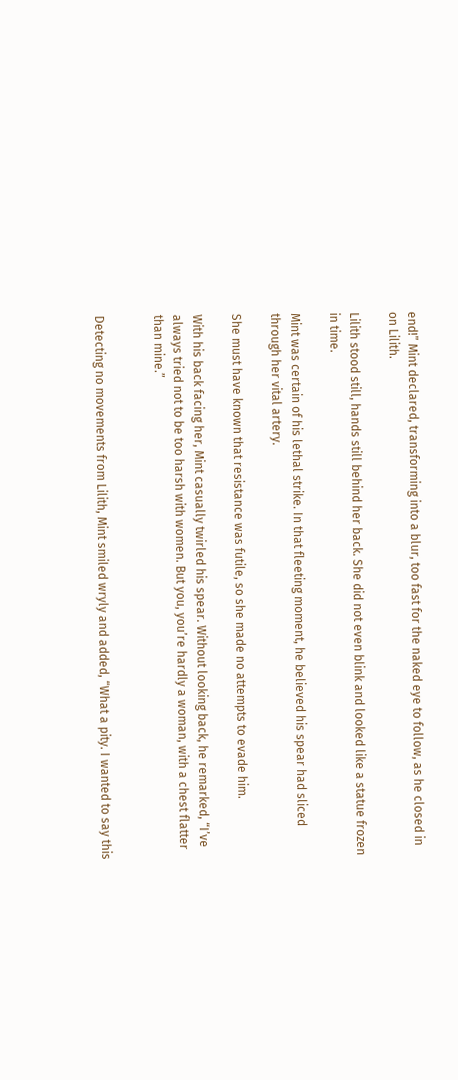end!” Mint declared, transforming into a blur, too fast for the naked eye to follow, as he closed in on Lilith.

Lilith stood still, hands still behind her back. She did not even blink and looked like a statue frozen in time.

Mint was certain of his lethal strike. In that fleeting moment, he believed his spear had sliced through her vital artery.

She must have known that resistance was futile, so she made no attempts to evade him.

With his back facing her, Mint casually twirled his spear. Without looking back, he remarked, “I’ve always tried not to be too harsh with women. But you, you’re hardly a woman, with a chest flatter than mine.”


Detecting no movements from Lilith, Mint smiled wryly and added, “What a pity. I wanted to say this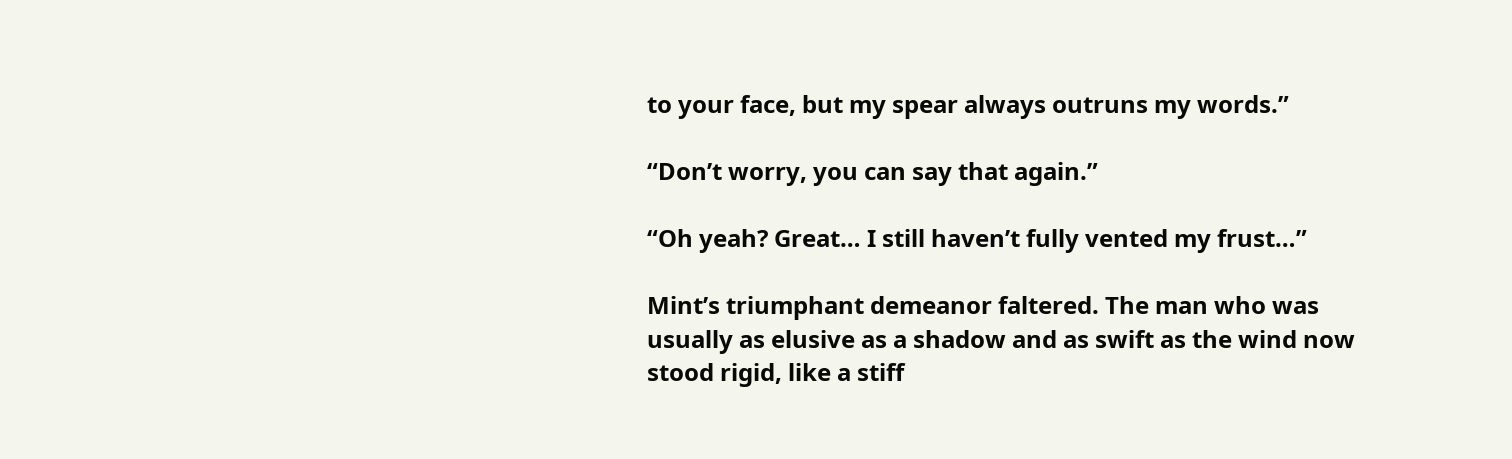to your face, but my spear always outruns my words.”

“Don’t worry, you can say that again.”

“Oh yeah? Great… I still haven’t fully vented my frust…”

Mint’s triumphant demeanor faltered. The man who was usually as elusive as a shadow and as swift as the wind now stood rigid, like a stiff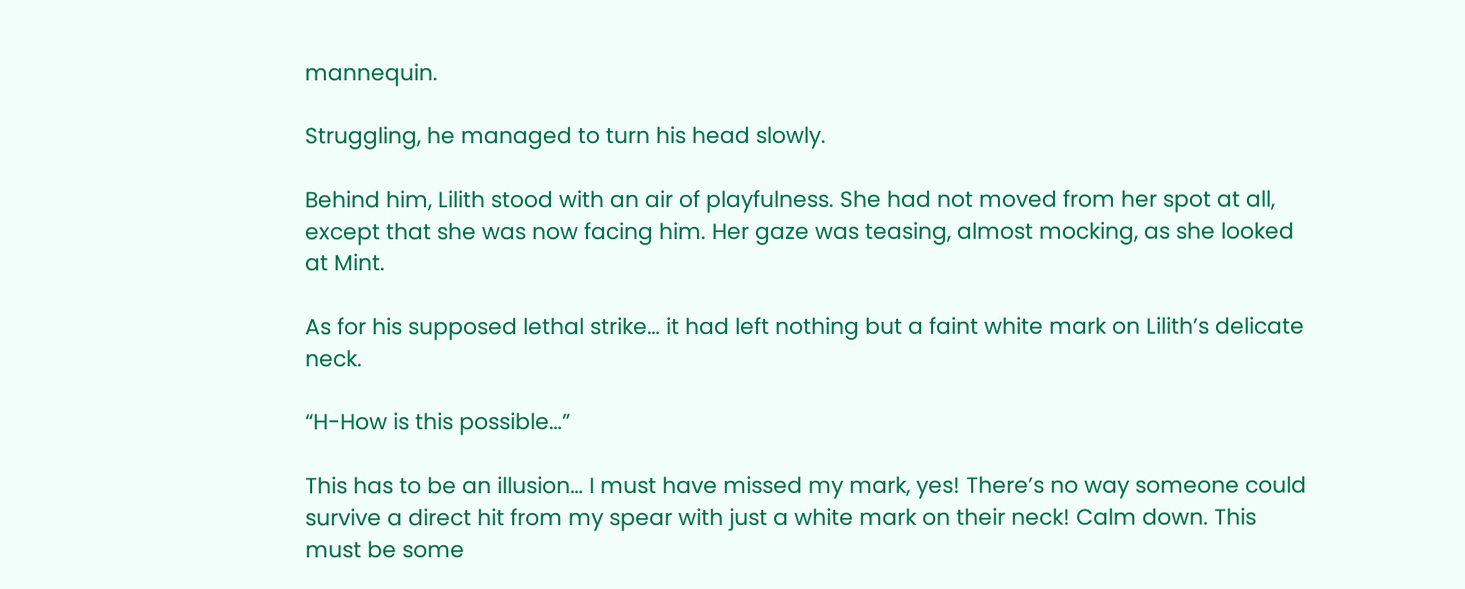mannequin.

Struggling, he managed to turn his head slowly.

Behind him, Lilith stood with an air of playfulness. She had not moved from her spot at all, except that she was now facing him. Her gaze was teasing, almost mocking, as she looked at Mint.

As for his supposed lethal strike… it had left nothing but a faint white mark on Lilith’s delicate neck.

“H-How is this possible…”

This has to be an illusion… I must have missed my mark, yes! There’s no way someone could survive a direct hit from my spear with just a white mark on their neck! Calm down. This must be some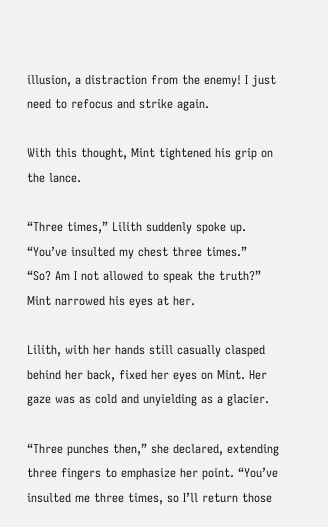illusion, a distraction from the enemy! I just need to refocus and strike again.

With this thought, Mint tightened his grip on the lance.

“Three times,” Lilith suddenly spoke up.
“You’ve insulted my chest three times.”
“So? Am I not allowed to speak the truth?” Mint narrowed his eyes at her.

Lilith, with her hands still casually clasped behind her back, fixed her eyes on Mint. Her gaze was as cold and unyielding as a glacier.

“Three punches then,” she declared, extending three fingers to emphasize her point. “You’ve insulted me three times, so I’ll return those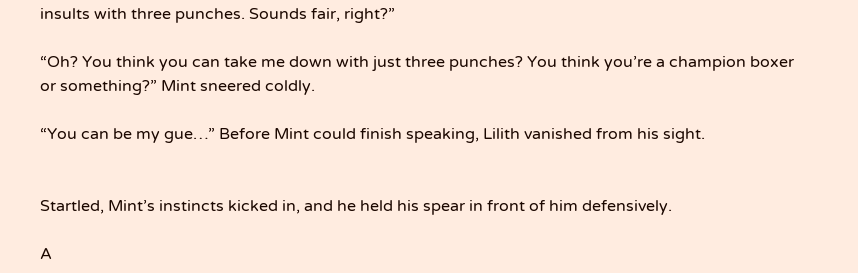insults with three punches. Sounds fair, right?”

“Oh? You think you can take me down with just three punches? You think you’re a champion boxer or something?” Mint sneered coldly.

“You can be my gue…” Before Mint could finish speaking, Lilith vanished from his sight.


Startled, Mint’s instincts kicked in, and he held his spear in front of him defensively.

A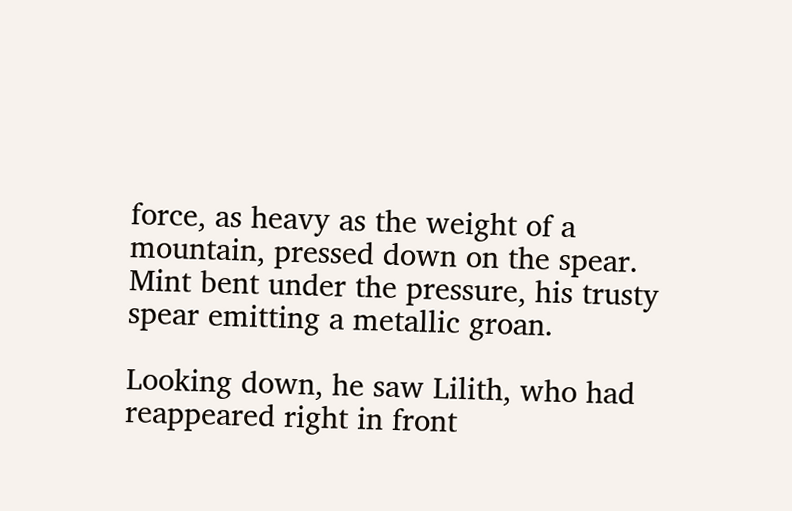force, as heavy as the weight of a mountain, pressed down on the spear. Mint bent under the pressure, his trusty spear emitting a metallic groan.

Looking down, he saw Lilith, who had reappeared right in front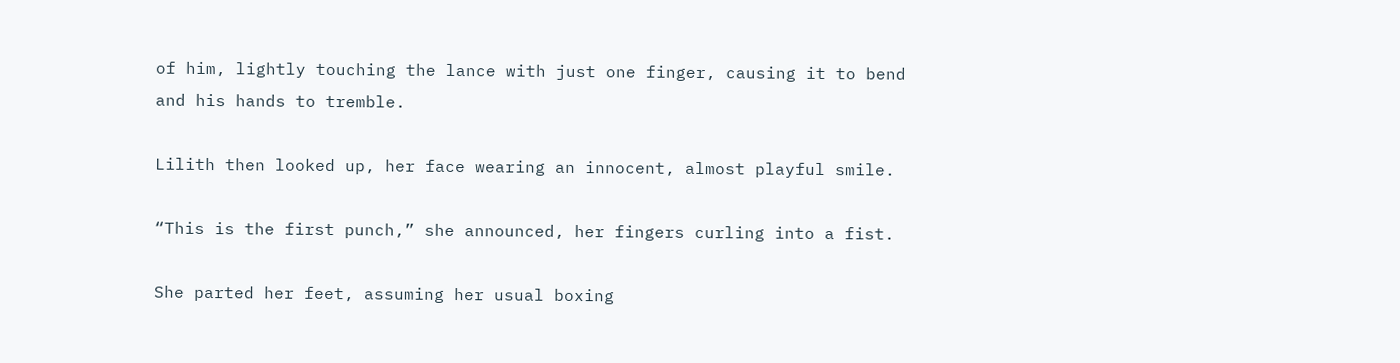of him, lightly touching the lance with just one finger, causing it to bend and his hands to tremble.

Lilith then looked up, her face wearing an innocent, almost playful smile.

“This is the first punch,” she announced, her fingers curling into a fist.

She parted her feet, assuming her usual boxing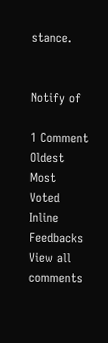stance.


Notify of

1 Comment
Oldest Most Voted
Inline Feedbacks
View all comments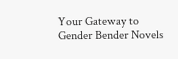Your Gateway to Gender Bender Novels